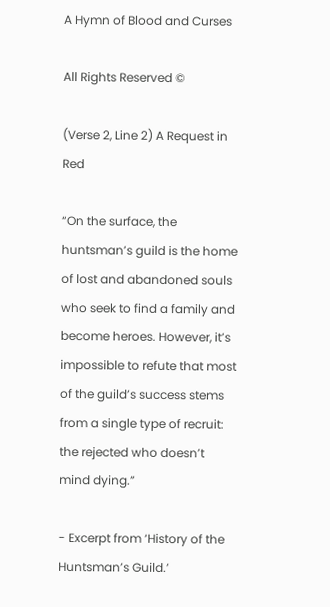A Hymn of Blood and Curses

All Rights Reserved ©

(Verse 2, Line 2) A Request in Red

“On the surface, the huntsman’s guild is the home of lost and abandoned souls who seek to find a family and become heroes. However, it’s impossible to refute that most of the guild’s success stems from a single type of recruit: the rejected who doesn’t mind dying.”

- Excerpt from ‘History of the Huntsman’s Guild.’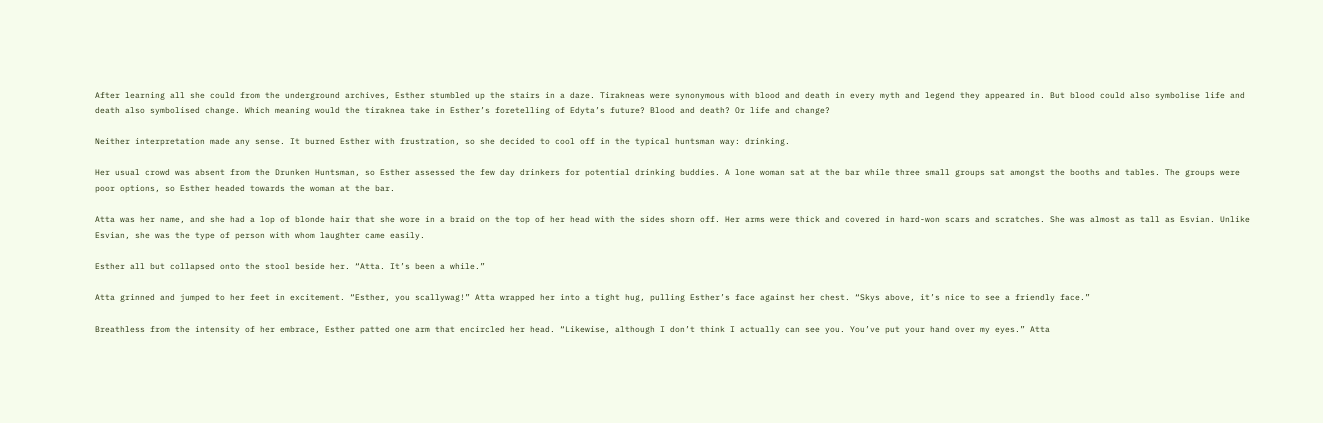After learning all she could from the underground archives, Esther stumbled up the stairs in a daze. Tirakneas were synonymous with blood and death in every myth and legend they appeared in. But blood could also symbolise life and death also symbolised change. Which meaning would the tiraknea take in Esther’s foretelling of Edyta’s future? Blood and death? Or life and change?

Neither interpretation made any sense. It burned Esther with frustration, so she decided to cool off in the typical huntsman way: drinking.

Her usual crowd was absent from the Drunken Huntsman, so Esther assessed the few day drinkers for potential drinking buddies. A lone woman sat at the bar while three small groups sat amongst the booths and tables. The groups were poor options, so Esther headed towards the woman at the bar.

Atta was her name, and she had a lop of blonde hair that she wore in a braid on the top of her head with the sides shorn off. Her arms were thick and covered in hard-won scars and scratches. She was almost as tall as Esvian. Unlike Esvian, she was the type of person with whom laughter came easily.

Esther all but collapsed onto the stool beside her. “Atta. It’s been a while.”

Atta grinned and jumped to her feet in excitement. “Esther, you scallywag!” Atta wrapped her into a tight hug, pulling Esther’s face against her chest. “Skys above, it’s nice to see a friendly face.”

Breathless from the intensity of her embrace, Esther patted one arm that encircled her head. “Likewise, although I don’t think I actually can see you. You’ve put your hand over my eyes.” Atta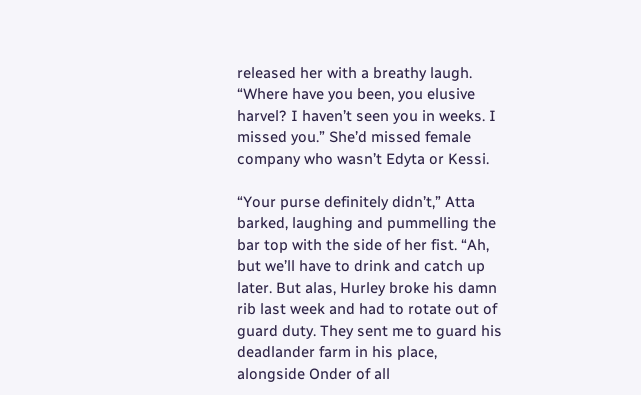released her with a breathy laugh. “Where have you been, you elusive harvel? I haven’t seen you in weeks. I missed you.” She’d missed female company who wasn’t Edyta or Kessi.

“Your purse definitely didn’t,” Atta barked, laughing and pummelling the bar top with the side of her fist. “Ah, but we’ll have to drink and catch up later. But alas, Hurley broke his damn rib last week and had to rotate out of guard duty. They sent me to guard his deadlander farm in his place, alongside Onder of all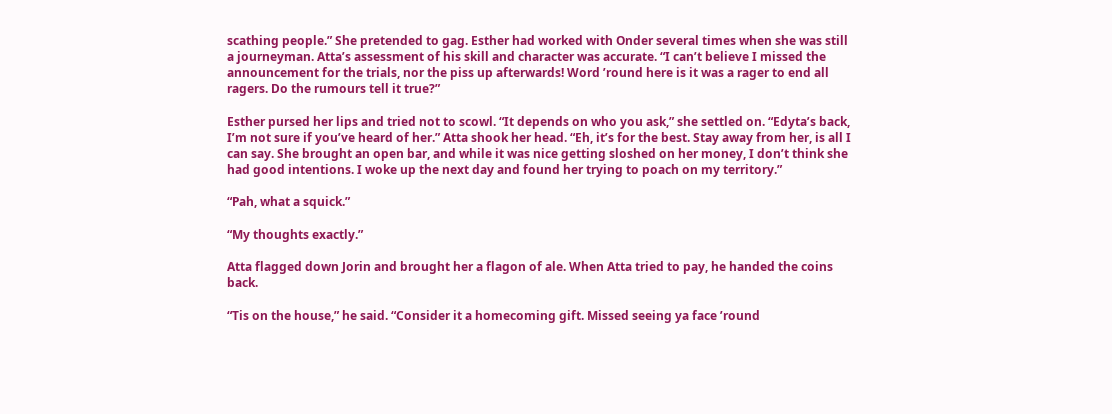scathing people.” She pretended to gag. Esther had worked with Onder several times when she was still a journeyman. Atta’s assessment of his skill and character was accurate. “I can’t believe I missed the announcement for the trials, nor the piss up afterwards! Word ’round here is it was a rager to end all ragers. Do the rumours tell it true?”

Esther pursed her lips and tried not to scowl. “It depends on who you ask,” she settled on. “Edyta’s back, I’m not sure if you’ve heard of her.” Atta shook her head. “Eh, it’s for the best. Stay away from her, is all I can say. She brought an open bar, and while it was nice getting sloshed on her money, I don’t think she had good intentions. I woke up the next day and found her trying to poach on my territory.”

“Pah, what a squick.”

“My thoughts exactly.”

Atta flagged down Jorin and brought her a flagon of ale. When Atta tried to pay, he handed the coins back.

“Tis on the house,” he said. “Consider it a homecoming gift. Missed seeing ya face ’round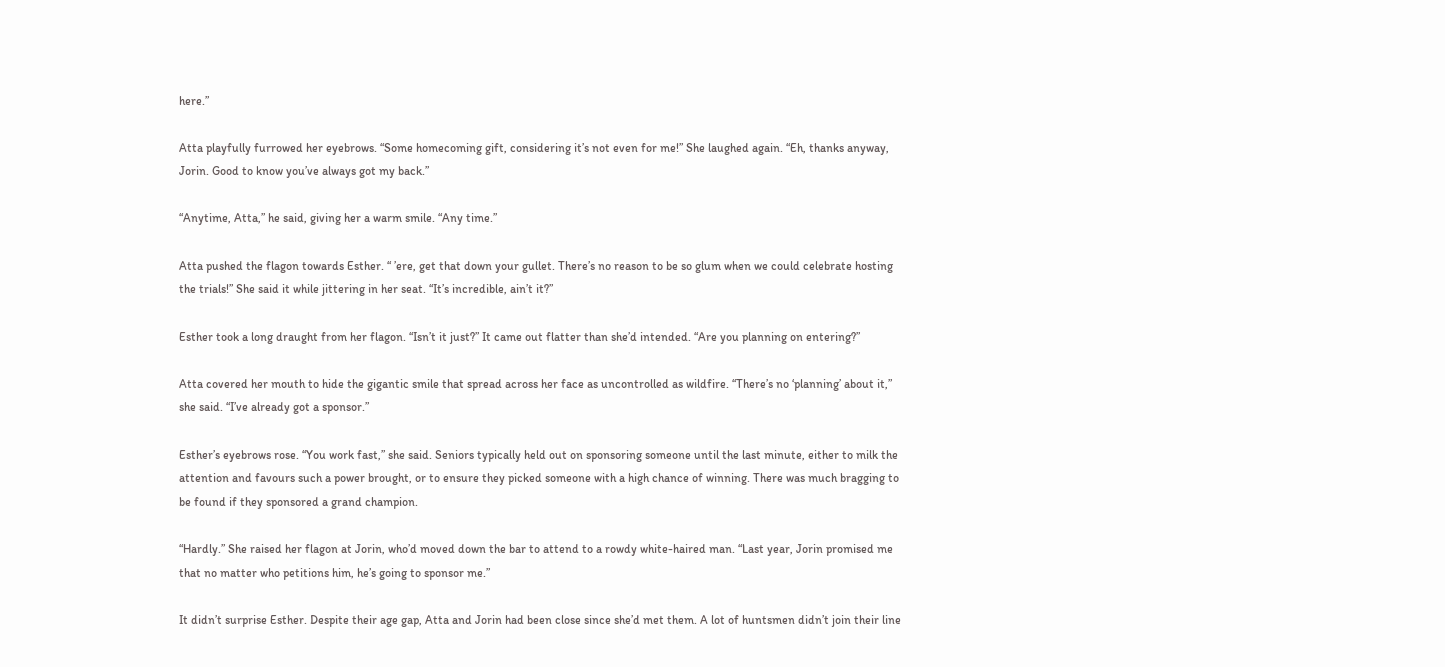here.”

Atta playfully furrowed her eyebrows. “Some homecoming gift, considering it’s not even for me!” She laughed again. “Eh, thanks anyway, Jorin. Good to know you’ve always got my back.”

“Anytime, Atta,” he said, giving her a warm smile. “Any time.”

Atta pushed the flagon towards Esther. “ ’ere, get that down your gullet. There’s no reason to be so glum when we could celebrate hosting the trials!” She said it while jittering in her seat. “It’s incredible, ain’t it?”

Esther took a long draught from her flagon. “Isn’t it just?” It came out flatter than she’d intended. “Are you planning on entering?”

Atta covered her mouth to hide the gigantic smile that spread across her face as uncontrolled as wildfire. “There’s no ‘planning’ about it,” she said. “I’ve already got a sponsor.”

Esther’s eyebrows rose. “You work fast,” she said. Seniors typically held out on sponsoring someone until the last minute, either to milk the attention and favours such a power brought, or to ensure they picked someone with a high chance of winning. There was much bragging to be found if they sponsored a grand champion.

“Hardly.” She raised her flagon at Jorin, who’d moved down the bar to attend to a rowdy white-haired man. “Last year, Jorin promised me that no matter who petitions him, he’s going to sponsor me.”

It didn’t surprise Esther. Despite their age gap, Atta and Jorin had been close since she’d met them. A lot of huntsmen didn’t join their line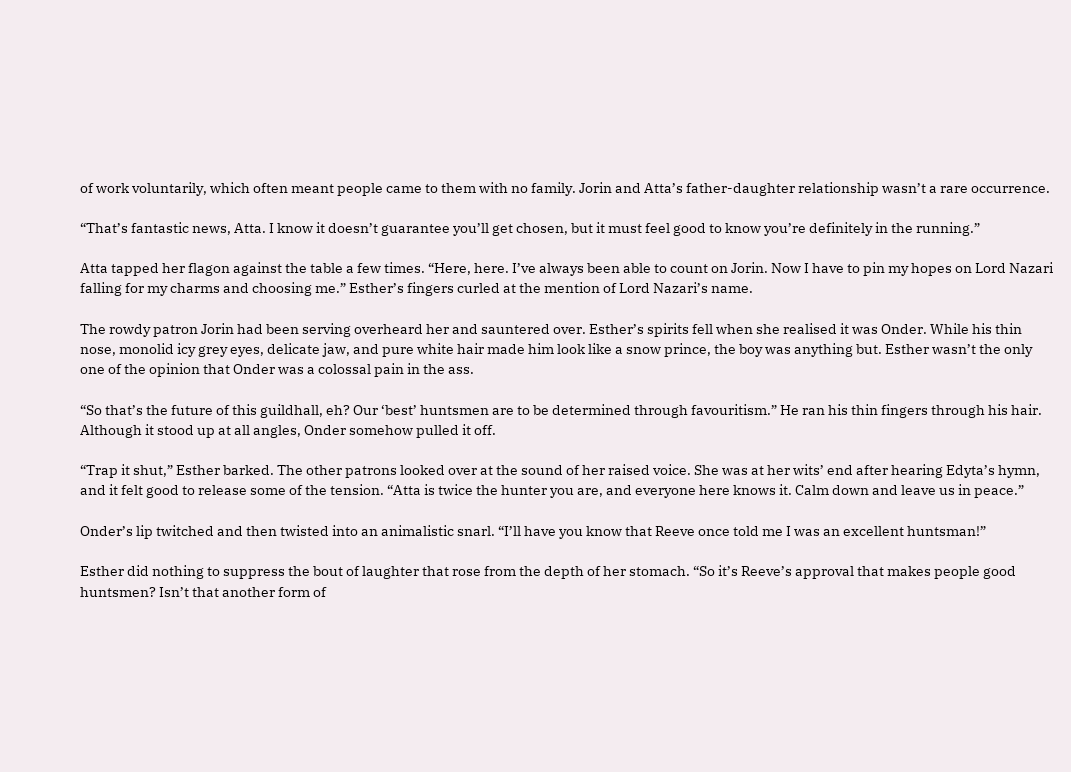of work voluntarily, which often meant people came to them with no family. Jorin and Atta’s father-daughter relationship wasn’t a rare occurrence.

“That’s fantastic news, Atta. I know it doesn’t guarantee you’ll get chosen, but it must feel good to know you’re definitely in the running.”

Atta tapped her flagon against the table a few times. “Here, here. I’ve always been able to count on Jorin. Now I have to pin my hopes on Lord Nazari falling for my charms and choosing me.” Esther’s fingers curled at the mention of Lord Nazari’s name.

The rowdy patron Jorin had been serving overheard her and sauntered over. Esther’s spirits fell when she realised it was Onder. While his thin nose, monolid icy grey eyes, delicate jaw, and pure white hair made him look like a snow prince, the boy was anything but. Esther wasn’t the only one of the opinion that Onder was a colossal pain in the ass.

“So that’s the future of this guildhall, eh? Our ‘best’ huntsmen are to be determined through favouritism.” He ran his thin fingers through his hair. Although it stood up at all angles, Onder somehow pulled it off.

“Trap it shut,” Esther barked. The other patrons looked over at the sound of her raised voice. She was at her wits’ end after hearing Edyta’s hymn, and it felt good to release some of the tension. “Atta is twice the hunter you are, and everyone here knows it. Calm down and leave us in peace.”

Onder’s lip twitched and then twisted into an animalistic snarl. “I’ll have you know that Reeve once told me I was an excellent huntsman!”

Esther did nothing to suppress the bout of laughter that rose from the depth of her stomach. “So it’s Reeve’s approval that makes people good huntsmen? Isn’t that another form of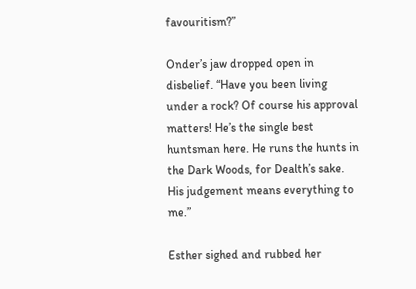favouritism?”

Onder’s jaw dropped open in disbelief. “Have you been living under a rock? Of course his approval matters! He’s the single best huntsman here. He runs the hunts in the Dark Woods, for Dealth’s sake. His judgement means everything to me.”

Esther sighed and rubbed her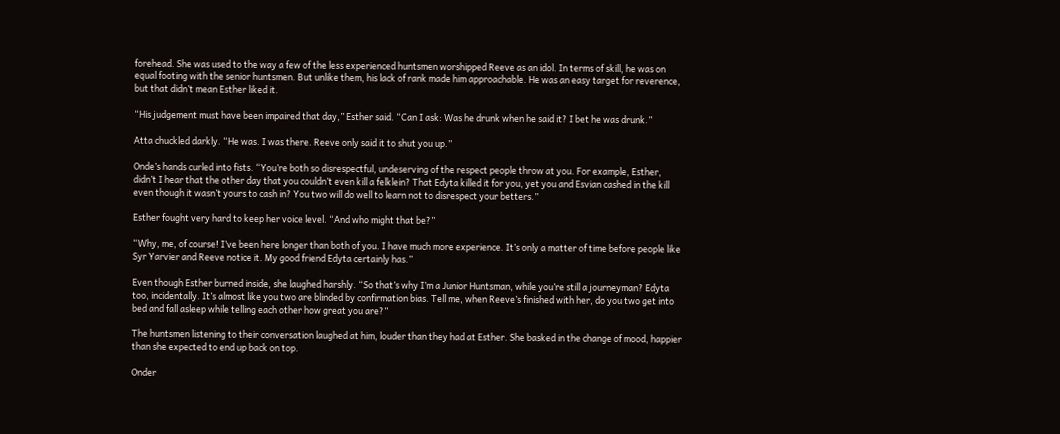forehead. She was used to the way a few of the less experienced huntsmen worshipped Reeve as an idol. In terms of skill, he was on equal footing with the senior huntsmen. But unlike them, his lack of rank made him approachable. He was an easy target for reverence, but that didn’t mean Esther liked it.

“His judgement must have been impaired that day,” Esther said. “Can I ask: Was he drunk when he said it? I bet he was drunk.”

Atta chuckled darkly. “He was. I was there. Reeve only said it to shut you up.”

Onde’s hands curled into fists. “You’re both so disrespectful, undeserving of the respect people throw at you. For example, Esther, didn’t I hear that the other day that you couldn’t even kill a felklein? That Edyta killed it for you, yet you and Esvian cashed in the kill even though it wasn’t yours to cash in? You two will do well to learn not to disrespect your betters.”

Esther fought very hard to keep her voice level. “And who might that be?”

“Why, me, of course! I’ve been here longer than both of you. I have much more experience. It’s only a matter of time before people like Syr Yarvier and Reeve notice it. My good friend Edyta certainly has.”

Even though Esther burned inside, she laughed harshly. “So that’s why I’m a Junior Huntsman, while you’re still a journeyman? Edyta too, incidentally. It’s almost like you two are blinded by confirmation bias. Tell me, when Reeve’s finished with her, do you two get into bed and fall asleep while telling each other how great you are?”

The huntsmen listening to their conversation laughed at him, louder than they had at Esther. She basked in the change of mood, happier than she expected to end up back on top.

Onder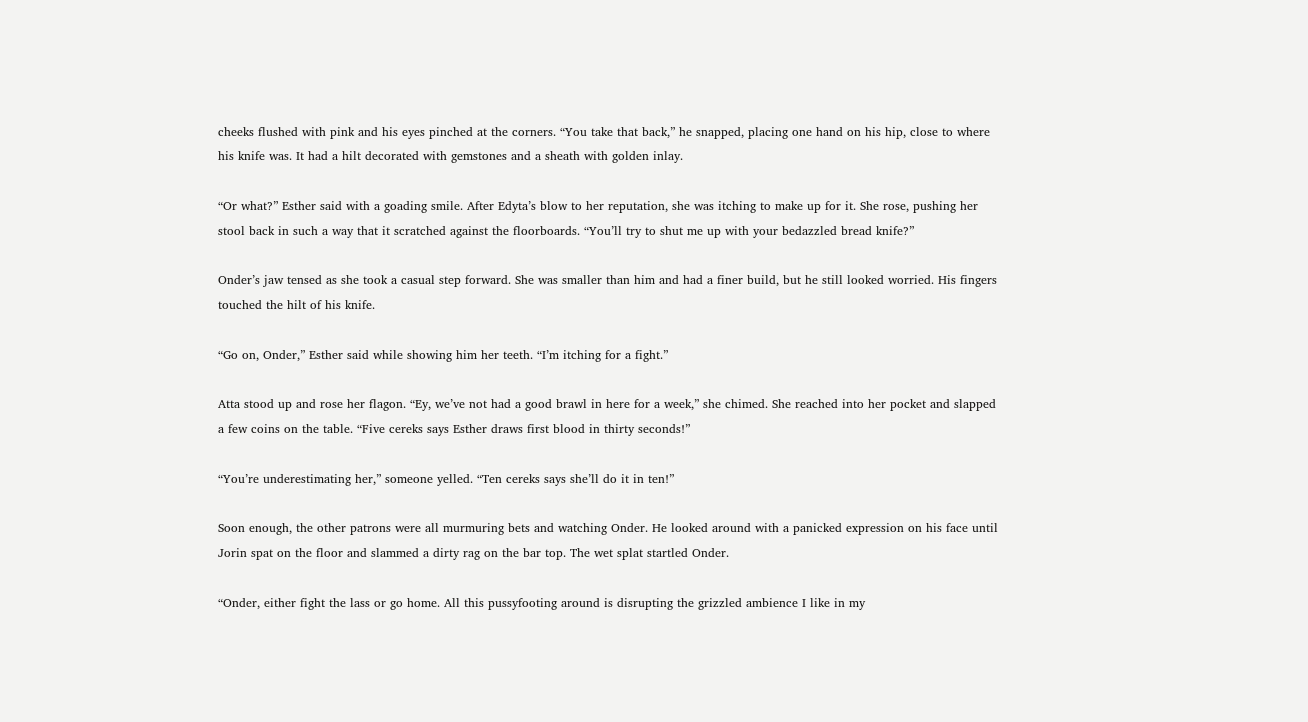cheeks flushed with pink and his eyes pinched at the corners. “You take that back,” he snapped, placing one hand on his hip, close to where his knife was. It had a hilt decorated with gemstones and a sheath with golden inlay.

“Or what?” Esther said with a goading smile. After Edyta’s blow to her reputation, she was itching to make up for it. She rose, pushing her stool back in such a way that it scratched against the floorboards. “You’ll try to shut me up with your bedazzled bread knife?”

Onder’s jaw tensed as she took a casual step forward. She was smaller than him and had a finer build, but he still looked worried. His fingers touched the hilt of his knife.

“Go on, Onder,” Esther said while showing him her teeth. “I’m itching for a fight.”

Atta stood up and rose her flagon. “Ey, we’ve not had a good brawl in here for a week,” she chimed. She reached into her pocket and slapped a few coins on the table. “Five cereks says Esther draws first blood in thirty seconds!”

“You’re underestimating her,” someone yelled. “Ten cereks says she’ll do it in ten!”

Soon enough, the other patrons were all murmuring bets and watching Onder. He looked around with a panicked expression on his face until Jorin spat on the floor and slammed a dirty rag on the bar top. The wet splat startled Onder.

“Onder, either fight the lass or go home. All this pussyfooting around is disrupting the grizzled ambience I like in my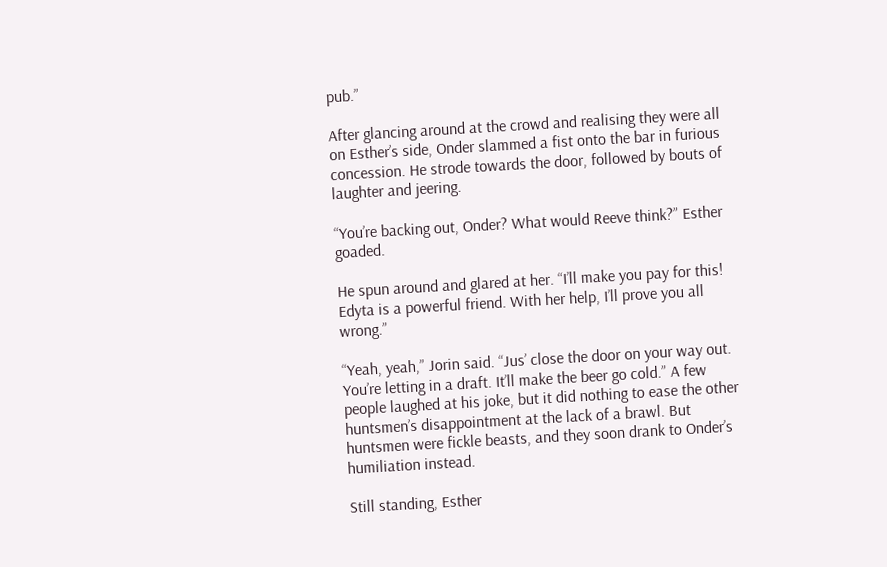pub.”

After glancing around at the crowd and realising they were all on Esther’s side, Onder slammed a fist onto the bar in furious concession. He strode towards the door, followed by bouts of laughter and jeering.

“You’re backing out, Onder? What would Reeve think?” Esther goaded.

He spun around and glared at her. “I’ll make you pay for this! Edyta is a powerful friend. With her help, I’ll prove you all wrong.”

“Yeah, yeah,” Jorin said. “Jus’ close the door on your way out. You’re letting in a draft. It’ll make the beer go cold.” A few people laughed at his joke, but it did nothing to ease the other huntsmen’s disappointment at the lack of a brawl. But huntsmen were fickle beasts, and they soon drank to Onder’s humiliation instead.

Still standing, Esther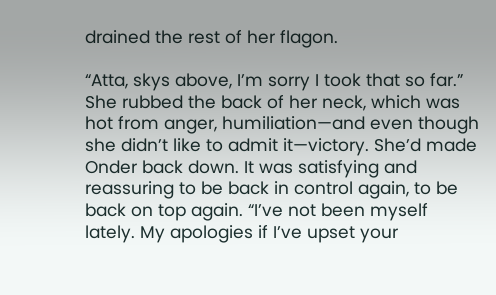drained the rest of her flagon.

“Atta, skys above, I’m sorry I took that so far.” She rubbed the back of her neck, which was hot from anger, humiliation—and even though she didn’t like to admit it—victory. She’d made Onder back down. It was satisfying and reassuring to be back in control again, to be back on top again. “I’ve not been myself lately. My apologies if I’ve upset your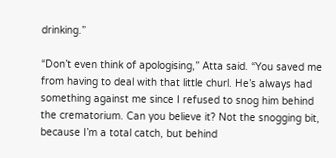drinking.”

“Don’t even think of apologising,” Atta said. “You saved me from having to deal with that little churl. He’s always had something against me since I refused to snog him behind the crematorium. Can you believe it? Not the snogging bit, because I’m a total catch, but behind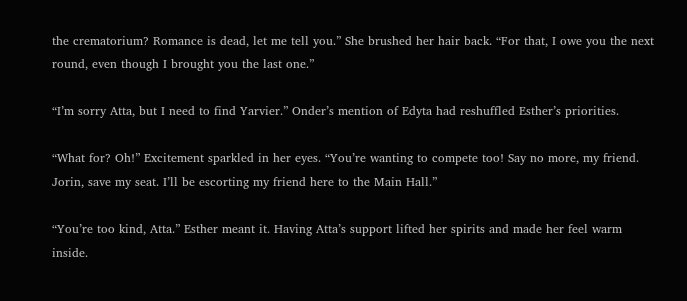the crematorium? Romance is dead, let me tell you.” She brushed her hair back. “For that, I owe you the next round, even though I brought you the last one.”

“I’m sorry Atta, but I need to find Yarvier.” Onder’s mention of Edyta had reshuffled Esther’s priorities.

“What for? Oh!” Excitement sparkled in her eyes. “You’re wanting to compete too! Say no more, my friend. Jorin, save my seat. I’ll be escorting my friend here to the Main Hall.”

“You’re too kind, Atta.” Esther meant it. Having Atta’s support lifted her spirits and made her feel warm inside.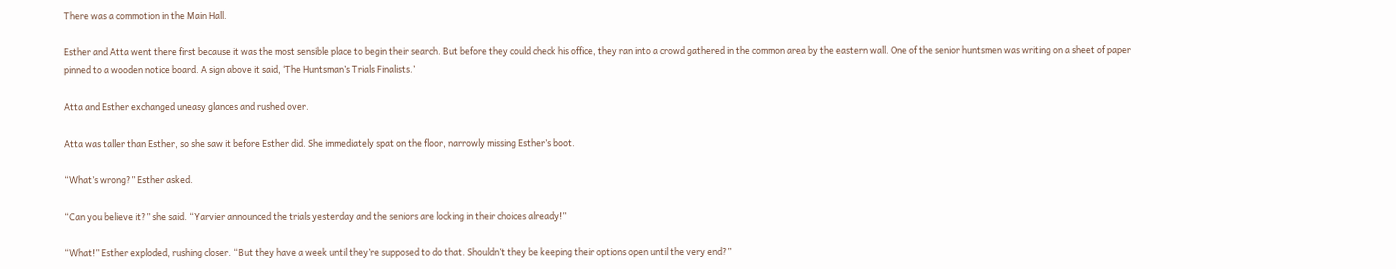There was a commotion in the Main Hall.

Esther and Atta went there first because it was the most sensible place to begin their search. But before they could check his office, they ran into a crowd gathered in the common area by the eastern wall. One of the senior huntsmen was writing on a sheet of paper pinned to a wooden notice board. A sign above it said, ‘The Huntsman’s Trials Finalists.’

Atta and Esther exchanged uneasy glances and rushed over.

Atta was taller than Esther, so she saw it before Esther did. She immediately spat on the floor, narrowly missing Esther’s boot.

“What’s wrong?” Esther asked.

“Can you believe it?” she said. “Yarvier announced the trials yesterday and the seniors are locking in their choices already!”

“What!” Esther exploded, rushing closer. “But they have a week until they’re supposed to do that. Shouldn’t they be keeping their options open until the very end?”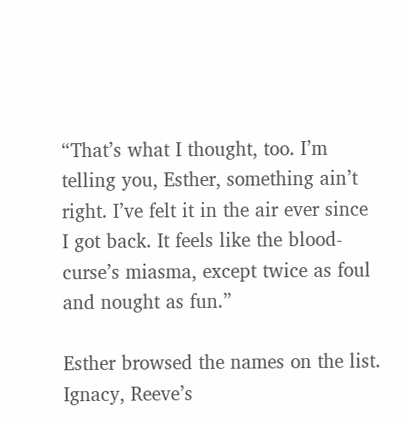“That’s what I thought, too. I’m telling you, Esther, something ain’t right. I’ve felt it in the air ever since I got back. It feels like the blood-curse’s miasma, except twice as foul and nought as fun.”

Esther browsed the names on the list. Ignacy, Reeve’s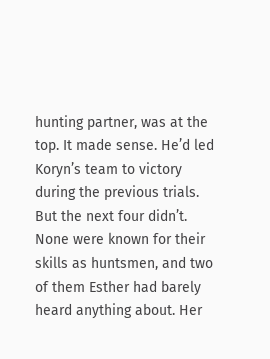hunting partner, was at the top. It made sense. He’d led Koryn’s team to victory during the previous trials. But the next four didn’t. None were known for their skills as huntsmen, and two of them Esther had barely heard anything about. Her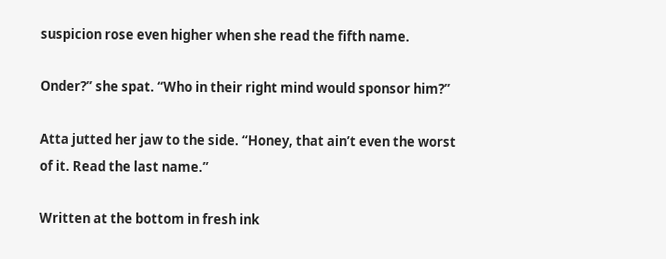suspicion rose even higher when she read the fifth name.

Onder?” she spat. “Who in their right mind would sponsor him?”

Atta jutted her jaw to the side. “Honey, that ain’t even the worst of it. Read the last name.”

Written at the bottom in fresh ink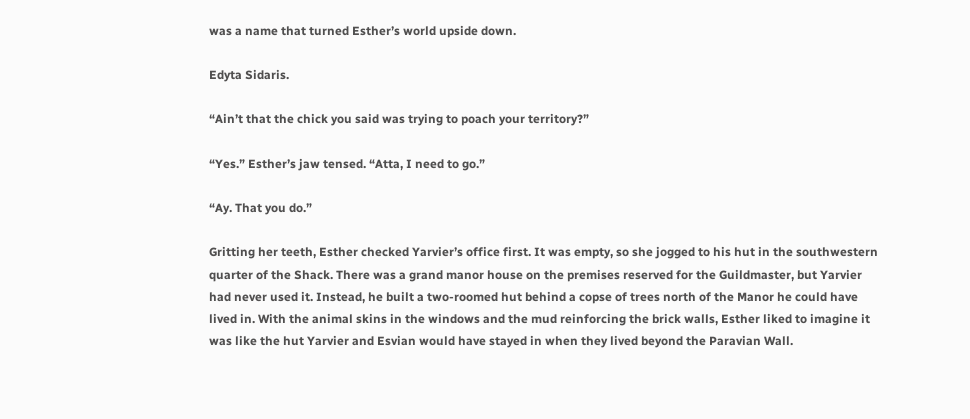was a name that turned Esther’s world upside down.

Edyta Sidaris.

“Ain’t that the chick you said was trying to poach your territory?”

“Yes.” Esther’s jaw tensed. “Atta, I need to go.”

“Ay. That you do.”

Gritting her teeth, Esther checked Yarvier’s office first. It was empty, so she jogged to his hut in the southwestern quarter of the Shack. There was a grand manor house on the premises reserved for the Guildmaster, but Yarvier had never used it. Instead, he built a two-roomed hut behind a copse of trees north of the Manor he could have lived in. With the animal skins in the windows and the mud reinforcing the brick walls, Esther liked to imagine it was like the hut Yarvier and Esvian would have stayed in when they lived beyond the Paravian Wall.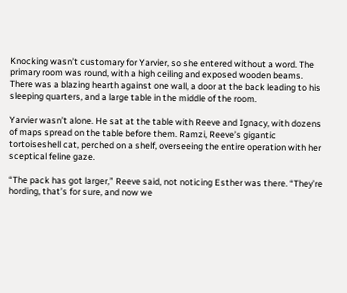Knocking wasn’t customary for Yarvier, so she entered without a word. The primary room was round, with a high ceiling and exposed wooden beams. There was a blazing hearth against one wall, a door at the back leading to his sleeping quarters, and a large table in the middle of the room.

Yarvier wasn’t alone. He sat at the table with Reeve and Ignacy, with dozens of maps spread on the table before them. Ramzi, Reeve’s gigantic tortoiseshell cat, perched on a shelf, overseeing the entire operation with her sceptical feline gaze.

“The pack has got larger,” Reeve said, not noticing Esther was there. “They’re hording, that’s for sure, and now we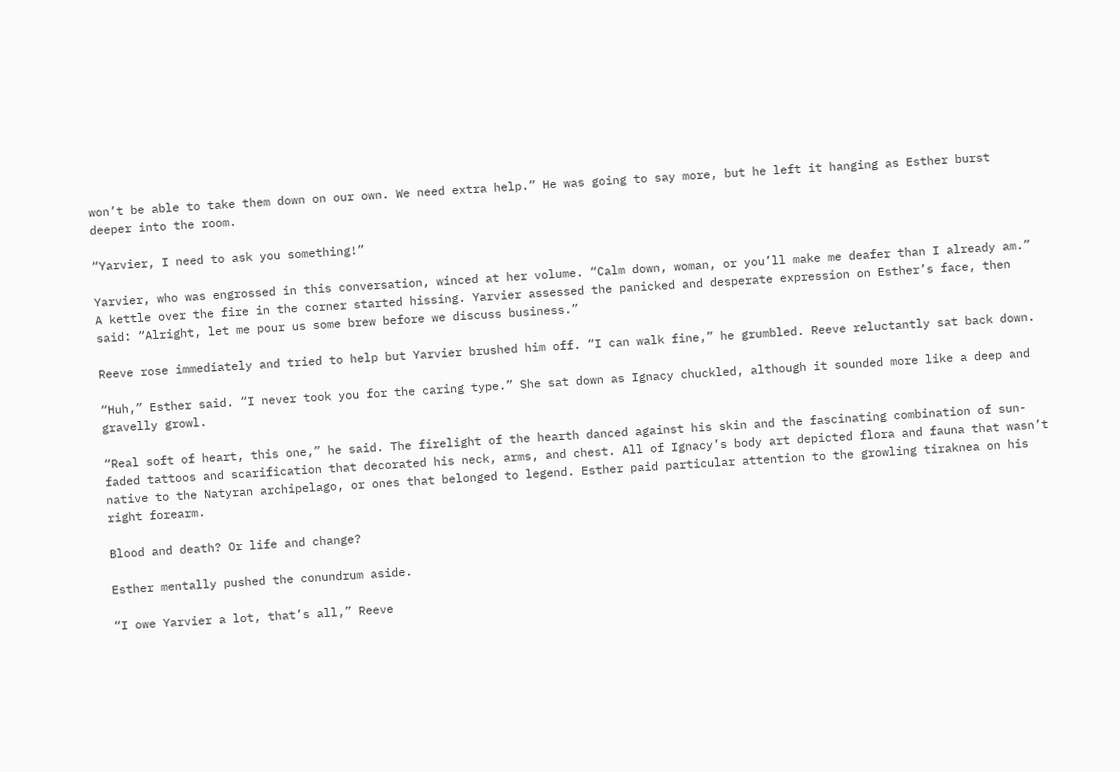won’t be able to take them down on our own. We need extra help.” He was going to say more, but he left it hanging as Esther burst deeper into the room.

“Yarvier, I need to ask you something!”

Yarvier, who was engrossed in this conversation, winced at her volume. “Calm down, woman, or you’ll make me deafer than I already am.” A kettle over the fire in the corner started hissing. Yarvier assessed the panicked and desperate expression on Esther’s face, then said: “Alright, let me pour us some brew before we discuss business.”

Reeve rose immediately and tried to help but Yarvier brushed him off. “I can walk fine,” he grumbled. Reeve reluctantly sat back down.

“Huh,” Esther said. “I never took you for the caring type.” She sat down as Ignacy chuckled, although it sounded more like a deep and gravelly growl.

“Real soft of heart, this one,” he said. The firelight of the hearth danced against his skin and the fascinating combination of sun-faded tattoos and scarification that decorated his neck, arms, and chest. All of Ignacy’s body art depicted flora and fauna that wasn’t native to the Natyran archipelago, or ones that belonged to legend. Esther paid particular attention to the growling tiraknea on his right forearm.

Blood and death? Or life and change?

Esther mentally pushed the conundrum aside.

“I owe Yarvier a lot, that’s all,” Reeve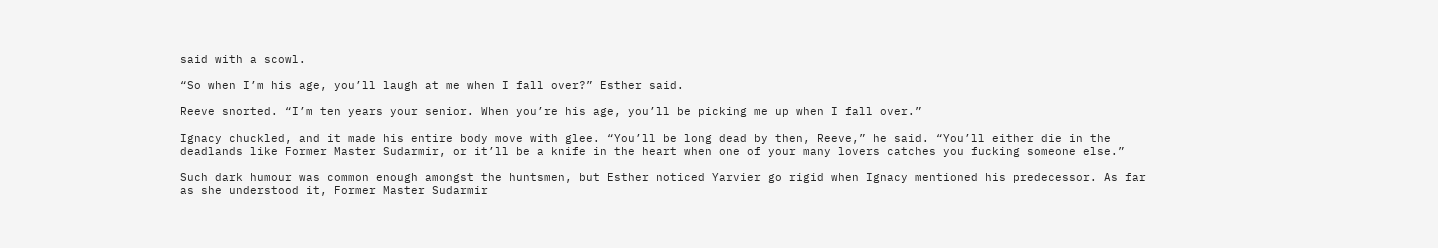said with a scowl.

“So when I’m his age, you’ll laugh at me when I fall over?” Esther said.

Reeve snorted. “I’m ten years your senior. When you’re his age, you’ll be picking me up when I fall over.”

Ignacy chuckled, and it made his entire body move with glee. “You’ll be long dead by then, Reeve,” he said. “You’ll either die in the deadlands like Former Master Sudarmir, or it’ll be a knife in the heart when one of your many lovers catches you fucking someone else.”

Such dark humour was common enough amongst the huntsmen, but Esther noticed Yarvier go rigid when Ignacy mentioned his predecessor. As far as she understood it, Former Master Sudarmir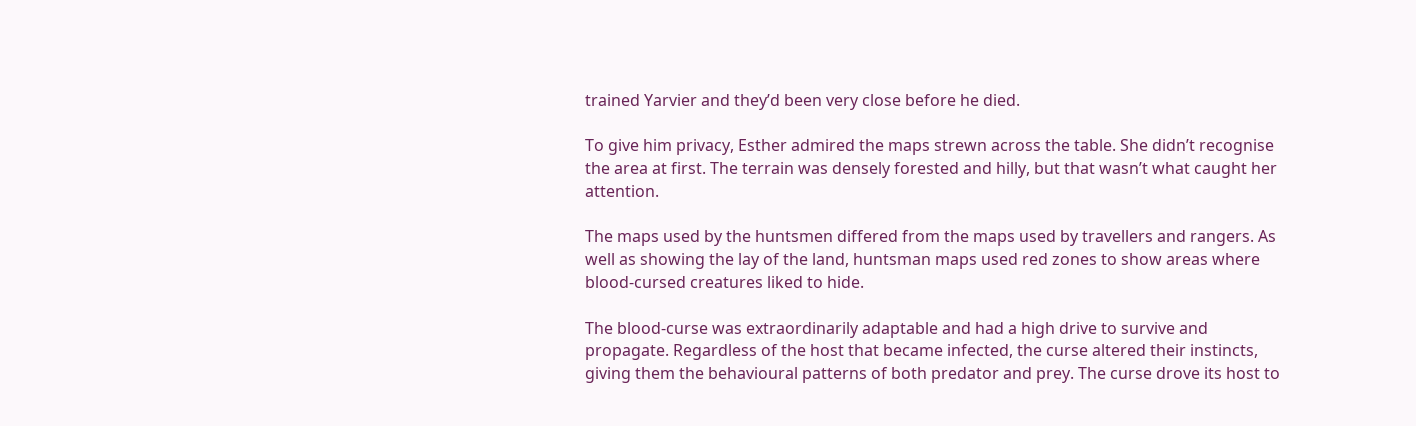trained Yarvier and they’d been very close before he died.

To give him privacy, Esther admired the maps strewn across the table. She didn’t recognise the area at first. The terrain was densely forested and hilly, but that wasn’t what caught her attention.

The maps used by the huntsmen differed from the maps used by travellers and rangers. As well as showing the lay of the land, huntsman maps used red zones to show areas where blood-cursed creatures liked to hide.

The blood-curse was extraordinarily adaptable and had a high drive to survive and propagate. Regardless of the host that became infected, the curse altered their instincts, giving them the behavioural patterns of both predator and prey. The curse drove its host to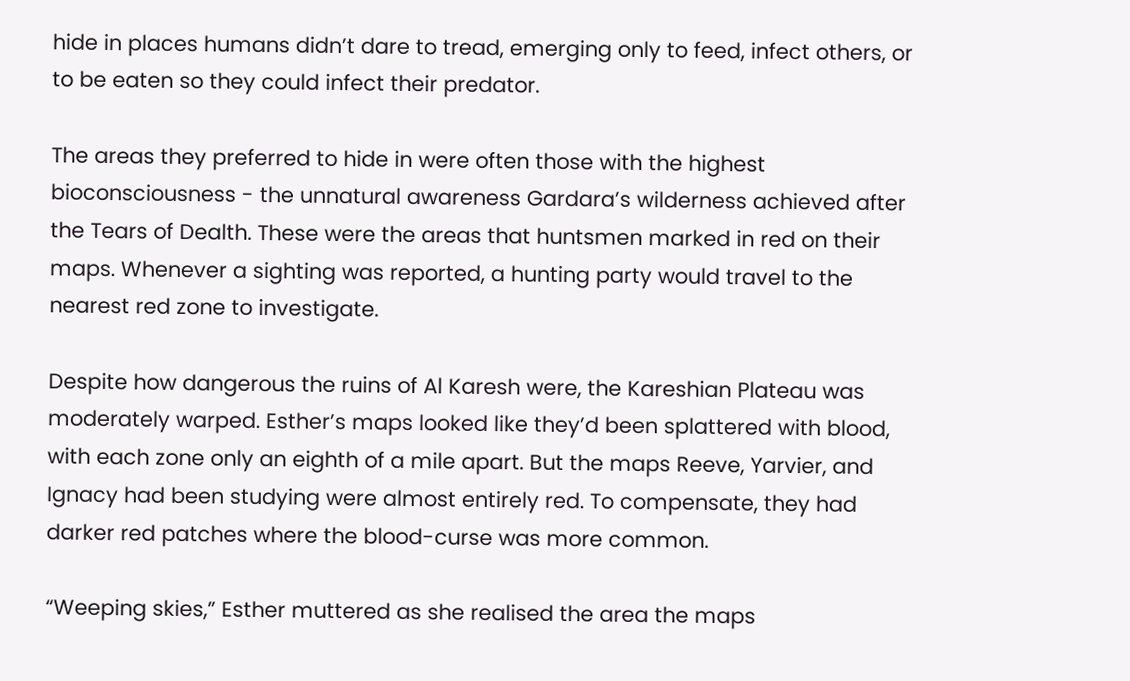hide in places humans didn’t dare to tread, emerging only to feed, infect others, or to be eaten so they could infect their predator.

The areas they preferred to hide in were often those with the highest bioconsciousness - the unnatural awareness Gardara’s wilderness achieved after the Tears of Dealth. These were the areas that huntsmen marked in red on their maps. Whenever a sighting was reported, a hunting party would travel to the nearest red zone to investigate.

Despite how dangerous the ruins of Al Karesh were, the Kareshian Plateau was moderately warped. Esther’s maps looked like they’d been splattered with blood, with each zone only an eighth of a mile apart. But the maps Reeve, Yarvier, and Ignacy had been studying were almost entirely red. To compensate, they had darker red patches where the blood-curse was more common.

“Weeping skies,” Esther muttered as she realised the area the maps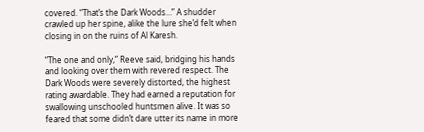covered. “That’s the Dark Woods…” A shudder crawled up her spine, alike the lure she’d felt when closing in on the ruins of Al Karesh.

“The one and only,” Reeve said, bridging his hands and looking over them with revered respect. The Dark Woods were severely distorted, the highest rating awardable. They had earned a reputation for swallowing unschooled huntsmen alive. It was so feared that some didn’t dare utter its name in more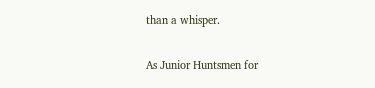than a whisper.

As Junior Huntsmen for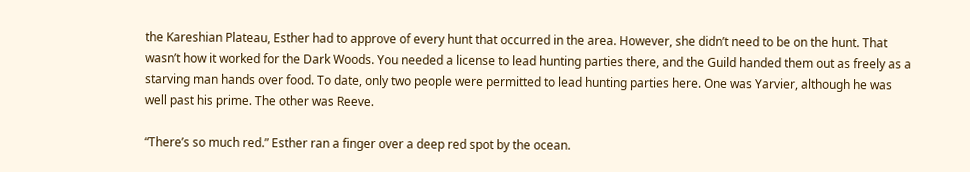the Kareshian Plateau, Esther had to approve of every hunt that occurred in the area. However, she didn’t need to be on the hunt. That wasn’t how it worked for the Dark Woods. You needed a license to lead hunting parties there, and the Guild handed them out as freely as a starving man hands over food. To date, only two people were permitted to lead hunting parties here. One was Yarvier, although he was well past his prime. The other was Reeve.

“There’s so much red.” Esther ran a finger over a deep red spot by the ocean.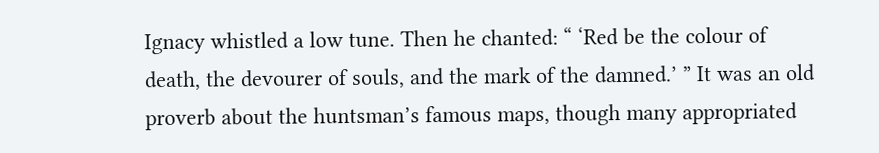Ignacy whistled a low tune. Then he chanted: “ ‘Red be the colour of death, the devourer of souls, and the mark of the damned.’ ” It was an old proverb about the huntsman’s famous maps, though many appropriated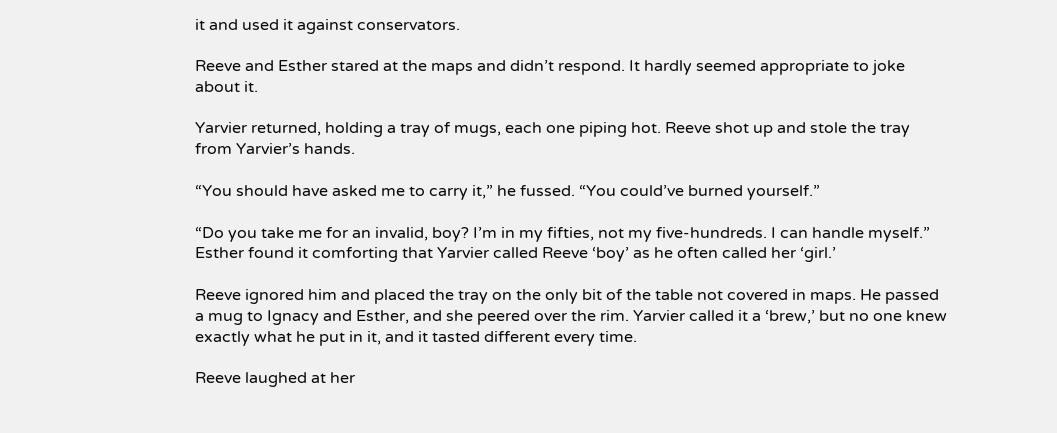it and used it against conservators.

Reeve and Esther stared at the maps and didn’t respond. It hardly seemed appropriate to joke about it.

Yarvier returned, holding a tray of mugs, each one piping hot. Reeve shot up and stole the tray from Yarvier’s hands.

“You should have asked me to carry it,” he fussed. “You could’ve burned yourself.”

“Do you take me for an invalid, boy? I’m in my fifties, not my five-hundreds. I can handle myself.” Esther found it comforting that Yarvier called Reeve ‘boy’ as he often called her ‘girl.’

Reeve ignored him and placed the tray on the only bit of the table not covered in maps. He passed a mug to Ignacy and Esther, and she peered over the rim. Yarvier called it a ‘brew,’ but no one knew exactly what he put in it, and it tasted different every time.

Reeve laughed at her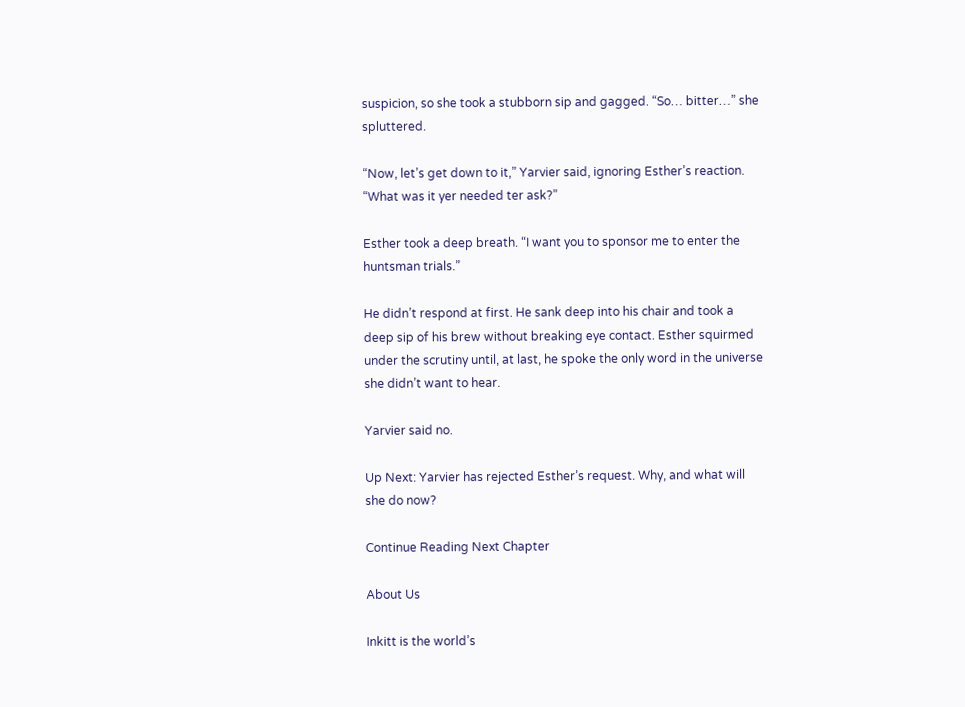suspicion, so she took a stubborn sip and gagged. “So… bitter…” she spluttered.

“Now, let’s get down to it,” Yarvier said, ignoring Esther’s reaction. “What was it yer needed ter ask?”

Esther took a deep breath. “I want you to sponsor me to enter the huntsman trials.”

He didn’t respond at first. He sank deep into his chair and took a deep sip of his brew without breaking eye contact. Esther squirmed under the scrutiny until, at last, he spoke the only word in the universe she didn’t want to hear.

Yarvier said no.

Up Next: Yarvier has rejected Esther’s request. Why, and what will she do now?

Continue Reading Next Chapter

About Us

Inkitt is the world’s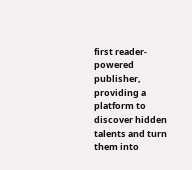first reader-powered publisher, providing a platform to discover hidden talents and turn them into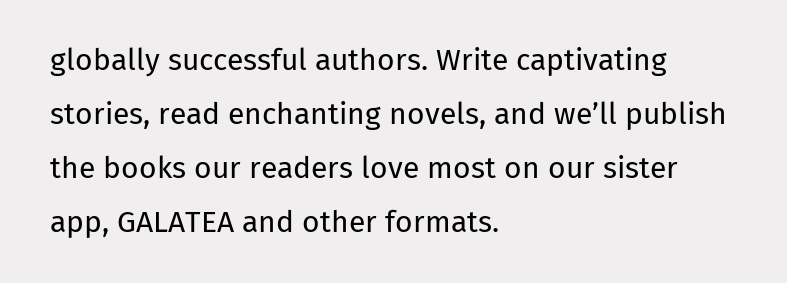globally successful authors. Write captivating stories, read enchanting novels, and we’ll publish the books our readers love most on our sister app, GALATEA and other formats.